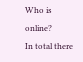Who is online?
In total there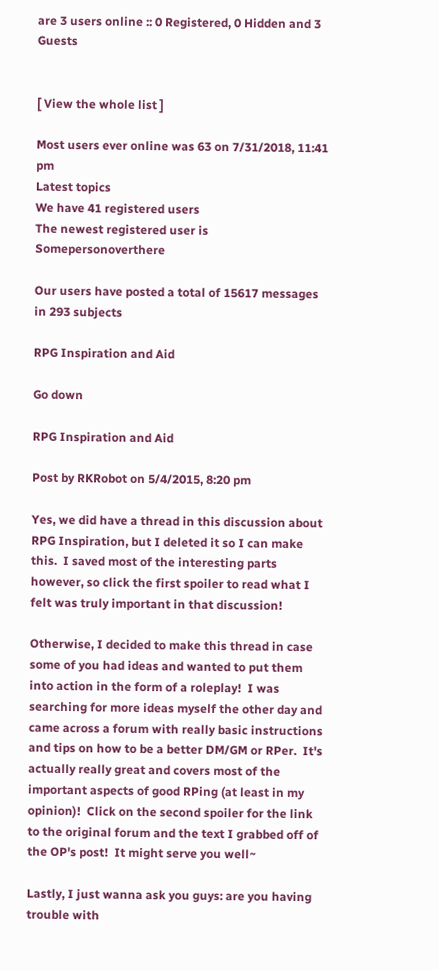are 3 users online :: 0 Registered, 0 Hidden and 3 Guests


[ View the whole list ]

Most users ever online was 63 on 7/31/2018, 11:41 pm
Latest topics
We have 41 registered users
The newest registered user is Somepersonoverthere

Our users have posted a total of 15617 messages in 293 subjects

RPG Inspiration and Aid

Go down

RPG Inspiration and Aid

Post by RKRobot on 5/4/2015, 8:20 pm

Yes, we did have a thread in this discussion about RPG Inspiration, but I deleted it so I can make this.  I saved most of the interesting parts however, so click the first spoiler to read what I felt was truly important in that discussion!

Otherwise, I decided to make this thread in case some of you had ideas and wanted to put them into action in the form of a roleplay!  I was searching for more ideas myself the other day and came across a forum with really basic instructions and tips on how to be a better DM/GM or RPer.  It's actually really great and covers most of the important aspects of good RPing (at least in my opinion)!  Click on the second spoiler for the link to the original forum and the text I grabbed off of the OP's post!  It might serve you well~

Lastly, I just wanna ask you guys: are you having trouble with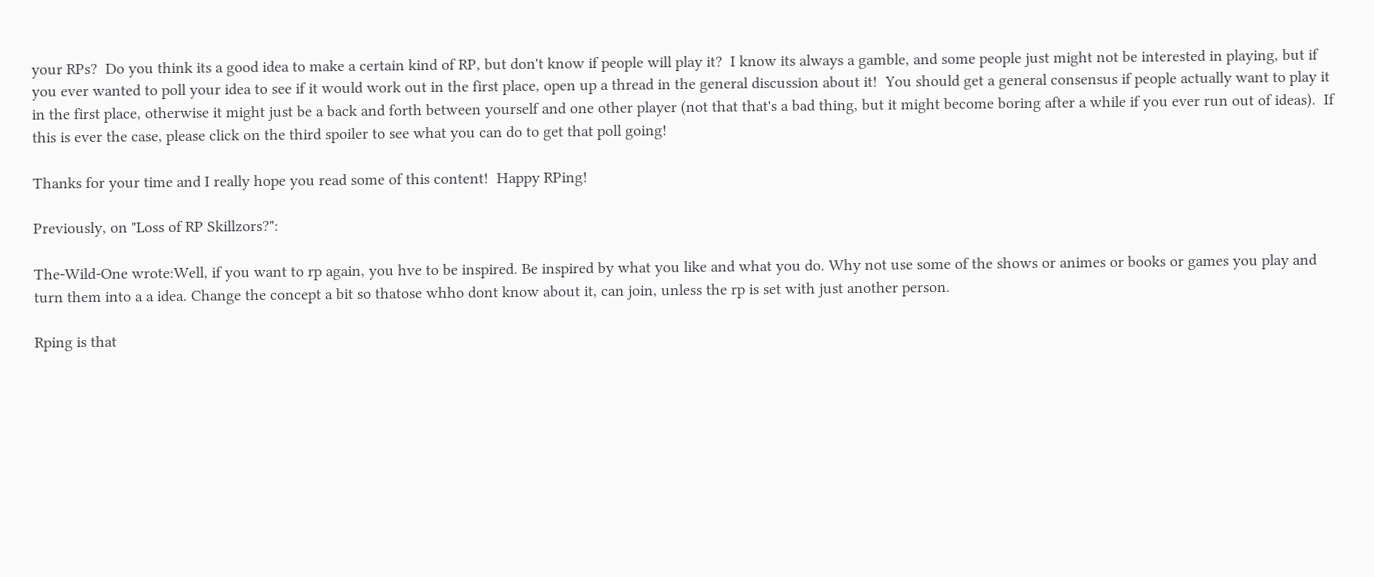your RPs?  Do you think its a good idea to make a certain kind of RP, but don't know if people will play it?  I know its always a gamble, and some people just might not be interested in playing, but if you ever wanted to poll your idea to see if it would work out in the first place, open up a thread in the general discussion about it!  You should get a general consensus if people actually want to play it in the first place, otherwise it might just be a back and forth between yourself and one other player (not that that's a bad thing, but it might become boring after a while if you ever run out of ideas).  If this is ever the case, please click on the third spoiler to see what you can do to get that poll going!

Thanks for your time and I really hope you read some of this content!  Happy RPing!

Previously, on "Loss of RP Skillzors?":

The-Wild-One wrote:Well, if you want to rp again, you hve to be inspired. Be inspired by what you like and what you do. Why not use some of the shows or animes or books or games you play and turn them into a a idea. Change the concept a bit so thatose whho dont know about it, can join, unless the rp is set with just another person.

Rping is that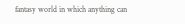fantasy world in which anything can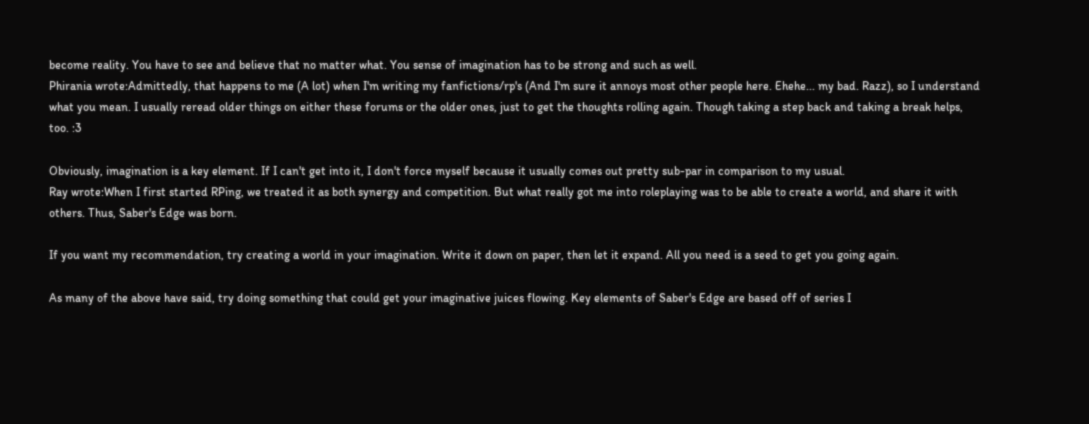become reality. You have to see and believe that no matter what. You sense of imagination has to be strong and such as well.
Phirania wrote:Admittedly, that happens to me (A lot) when I'm writing my fanfictions/rp's (And I'm sure it annoys most other people here. Ehehe... my bad. Razz), so I understand what you mean. I usually reread older things on either these forums or the older ones, just to get the thoughts rolling again. Though taking a step back and taking a break helps, too. :3

Obviously, imagination is a key element. If I can't get into it, I don't force myself because it usually comes out pretty sub-par in comparison to my usual.
Ray wrote:When I first started RPing, we treated it as both synergy and competition. But what really got me into roleplaying was to be able to create a world, and share it with others. Thus, Saber's Edge was born.

If you want my recommendation, try creating a world in your imagination. Write it down on paper, then let it expand. All you need is a seed to get you going again.

As many of the above have said, try doing something that could get your imaginative juices flowing. Key elements of Saber's Edge are based off of series I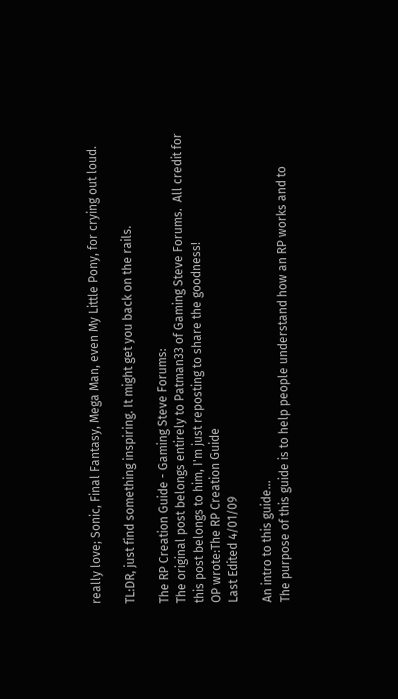really love; Sonic, Final Fantasy, Mega Man, even My Little Pony, for crying out loud.

TL:DR, just find something inspiring. It might get you back on the rails.

The RP Creation Guide - Gaming Steve Forums:
The original post belongs entirely to Patman33 of Gaming Steve Forums.  All credit for this post belongs to him, I'm just reposting to share the goodness!
OP wrote:The RP Creation Guide
Last Edited 4/01/09

An intro to this guide...
The purpose of this guide is to help people understand how an RP works and to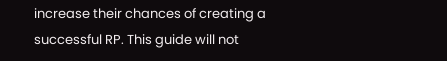increase their chances of creating a successful RP. This guide will not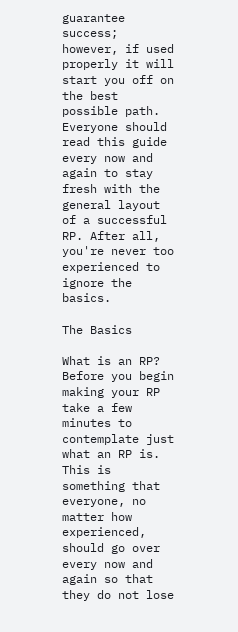guarantee success; however, if used properly it will start you off on the best possible path. Everyone should read this guide every now and again to stay fresh with the general layout of a successful RP. After all, you're never too experienced to ignore the basics.

The Basics

What is an RP?
Before you begin making your RP take a few minutes to contemplate just what an RP is. This is something that everyone, no matter how experienced, should go over every now and again so that they do not lose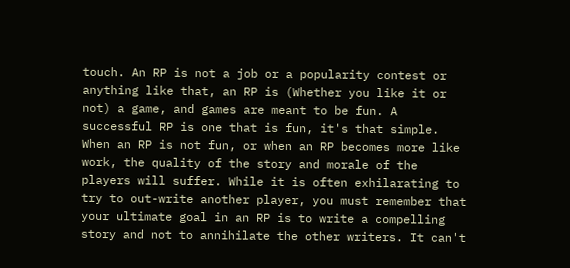touch. An RP is not a job or a popularity contest or anything like that, an RP is (Whether you like it or not) a game, and games are meant to be fun. A successful RP is one that is fun, it's that simple. When an RP is not fun, or when an RP becomes more like work, the quality of the story and morale of the players will suffer. While it is often exhilarating to try to out-write another player, you must remember that your ultimate goal in an RP is to write a compelling story and not to annihilate the other writers. It can't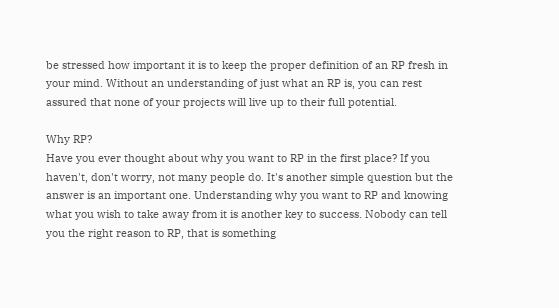be stressed how important it is to keep the proper definition of an RP fresh in your mind. Without an understanding of just what an RP is, you can rest assured that none of your projects will live up to their full potential.

Why RP?
Have you ever thought about why you want to RP in the first place? If you haven't, don't worry, not many people do. It's another simple question but the answer is an important one. Understanding why you want to RP and knowing what you wish to take away from it is another key to success. Nobody can tell you the right reason to RP, that is something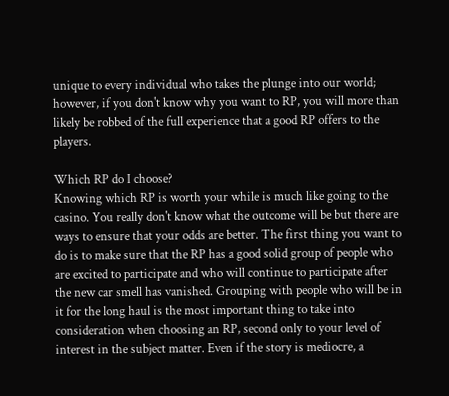unique to every individual who takes the plunge into our world; however, if you don't know why you want to RP, you will more than likely be robbed of the full experience that a good RP offers to the players.

Which RP do I choose?
Knowing which RP is worth your while is much like going to the casino. You really don't know what the outcome will be but there are ways to ensure that your odds are better. The first thing you want to do is to make sure that the RP has a good solid group of people who are excited to participate and who will continue to participate after the new car smell has vanished. Grouping with people who will be in it for the long haul is the most important thing to take into consideration when choosing an RP, second only to your level of interest in the subject matter. Even if the story is mediocre, a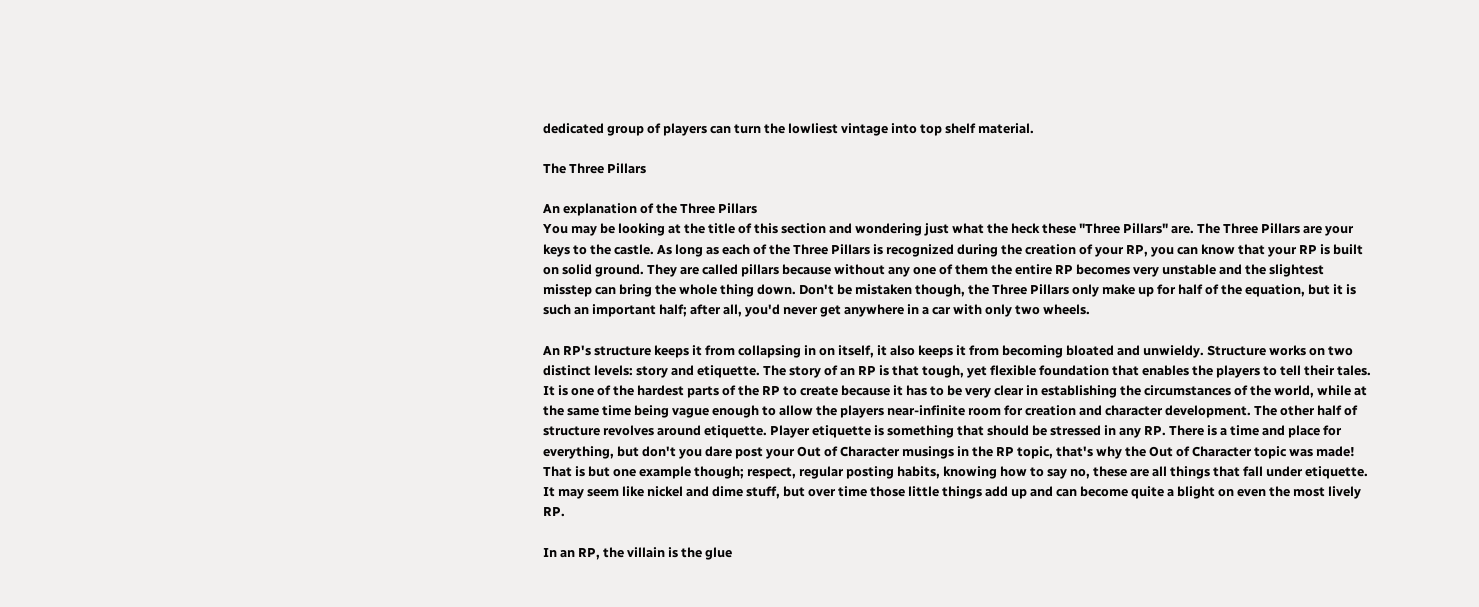dedicated group of players can turn the lowliest vintage into top shelf material.

The Three Pillars

An explanation of the Three Pillars
You may be looking at the title of this section and wondering just what the heck these "Three Pillars" are. The Three Pillars are your keys to the castle. As long as each of the Three Pillars is recognized during the creation of your RP, you can know that your RP is built on solid ground. They are called pillars because without any one of them the entire RP becomes very unstable and the slightest misstep can bring the whole thing down. Don't be mistaken though, the Three Pillars only make up for half of the equation, but it is such an important half; after all, you'd never get anywhere in a car with only two wheels.

An RP's structure keeps it from collapsing in on itself, it also keeps it from becoming bloated and unwieldy. Structure works on two distinct levels: story and etiquette. The story of an RP is that tough, yet flexible foundation that enables the players to tell their tales. It is one of the hardest parts of the RP to create because it has to be very clear in establishing the circumstances of the world, while at the same time being vague enough to allow the players near-infinite room for creation and character development. The other half of structure revolves around etiquette. Player etiquette is something that should be stressed in any RP. There is a time and place for everything, but don't you dare post your Out of Character musings in the RP topic, that's why the Out of Character topic was made! That is but one example though; respect, regular posting habits, knowing how to say no, these are all things that fall under etiquette. It may seem like nickel and dime stuff, but over time those little things add up and can become quite a blight on even the most lively RP.

In an RP, the villain is the glue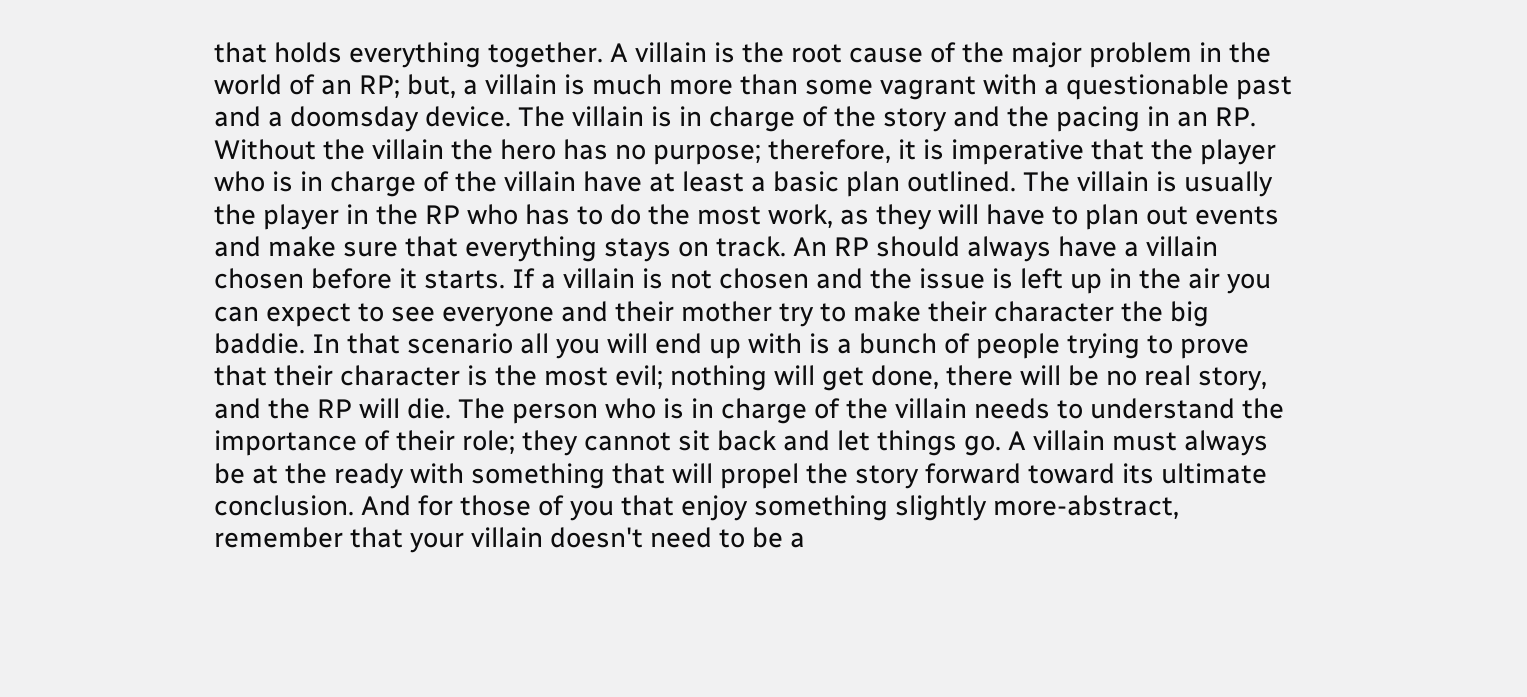that holds everything together. A villain is the root cause of the major problem in the world of an RP; but, a villain is much more than some vagrant with a questionable past and a doomsday device. The villain is in charge of the story and the pacing in an RP. Without the villain the hero has no purpose; therefore, it is imperative that the player who is in charge of the villain have at least a basic plan outlined. The villain is usually the player in the RP who has to do the most work, as they will have to plan out events and make sure that everything stays on track. An RP should always have a villain chosen before it starts. If a villain is not chosen and the issue is left up in the air you can expect to see everyone and their mother try to make their character the big baddie. In that scenario all you will end up with is a bunch of people trying to prove that their character is the most evil; nothing will get done, there will be no real story, and the RP will die. The person who is in charge of the villain needs to understand the importance of their role; they cannot sit back and let things go. A villain must always be at the ready with something that will propel the story forward toward its ultimate conclusion. And for those of you that enjoy something slightly more-abstract, remember that your villain doesn't need to be a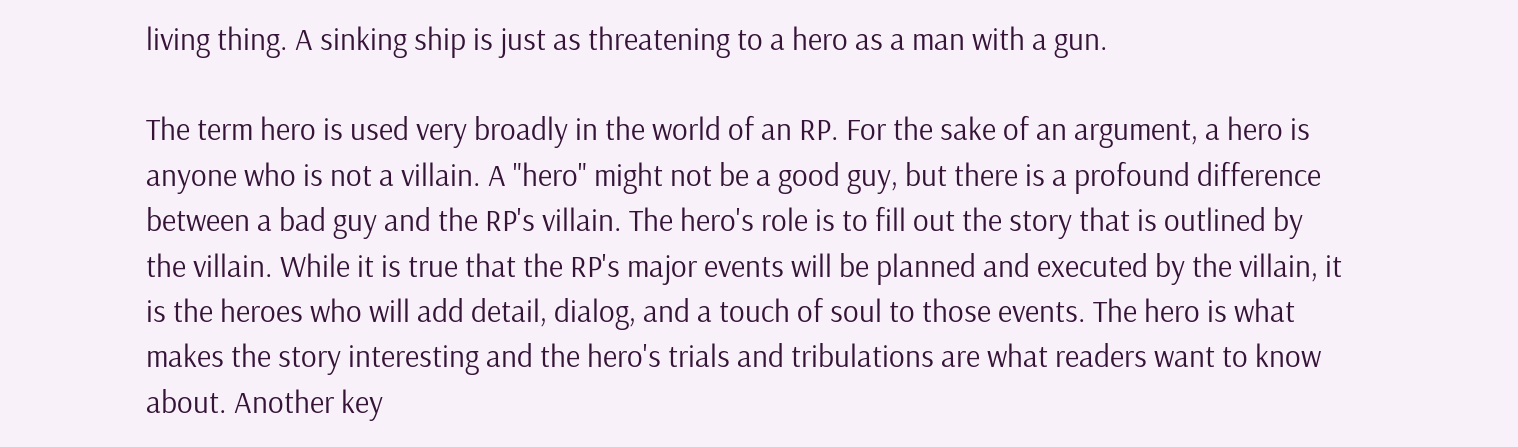living thing. A sinking ship is just as threatening to a hero as a man with a gun.

The term hero is used very broadly in the world of an RP. For the sake of an argument, a hero is anyone who is not a villain. A "hero" might not be a good guy, but there is a profound difference between a bad guy and the RP's villain. The hero's role is to fill out the story that is outlined by the villain. While it is true that the RP's major events will be planned and executed by the villain, it is the heroes who will add detail, dialog, and a touch of soul to those events. The hero is what makes the story interesting and the hero's trials and tribulations are what readers want to know about. Another key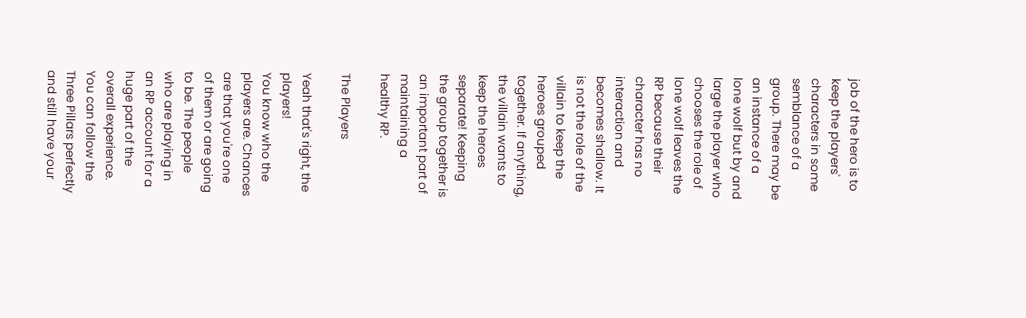job of the hero is to keep the players' characters in some semblance of a group. There may be an instance of a lone wolf but by and large the player who chooses the role of lone wolf leaves the RP because their character has no interaction and becomes shallow. It is not the role of the villain to keep the heroes grouped together. If anything, the villain wants to keep the heroes separate! Keeping the group together is an important part of maintaining a healthy RP.

The Players

Yeah that's right, the players!
You know who the players are. Chances are that you're one of them or are going to be. The people who are playing in an RP account for a huge part of the overall experience. You can follow the Three Pillars perfectly and still have your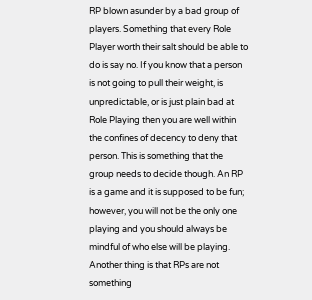RP blown asunder by a bad group of players. Something that every Role Player worth their salt should be able to do is say no. If you know that a person is not going to pull their weight, is unpredictable, or is just plain bad at Role Playing then you are well within the confines of decency to deny that person. This is something that the group needs to decide though. An RP is a game and it is supposed to be fun; however, you will not be the only one playing and you should always be mindful of who else will be playing. Another thing is that RPs are not something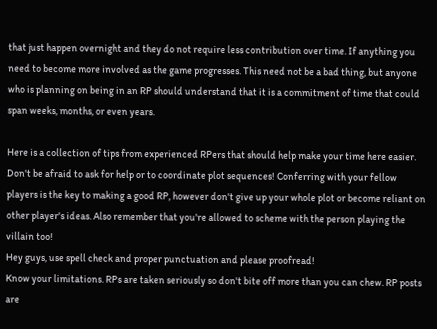that just happen overnight and they do not require less contribution over time. If anything you need to become more involved as the game progresses. This need not be a bad thing, but anyone who is planning on being in an RP should understand that it is a commitment of time that could span weeks, months, or even years.

Here is a collection of tips from experienced RPers that should help make your time here easier.
Don't be afraid to ask for help or to coordinate plot sequences! Conferring with your fellow players is the key to making a good RP, however don't give up your whole plot or become reliant on other player's ideas. Also remember that you're allowed to scheme with the person playing the villain too!
Hey guys, use spell check and proper punctuation and please proofread!
Know your limitations. RPs are taken seriously so don't bite off more than you can chew. RP posts are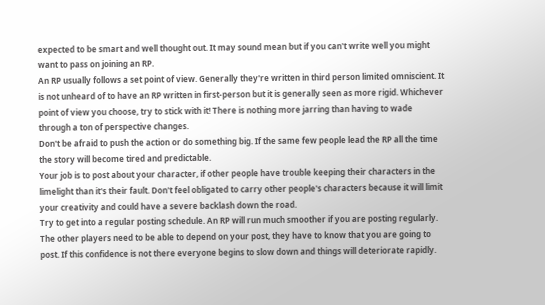expected to be smart and well thought out. It may sound mean but if you can't write well you might want to pass on joining an RP.
An RP usually follows a set point of view. Generally they're written in third person limited omniscient. It is not unheard of to have an RP written in first-person but it is generally seen as more rigid. Whichever point of view you choose, try to stick with it! There is nothing more jarring than having to wade through a ton of perspective changes.
Don't be afraid to push the action or do something big. If the same few people lead the RP all the time the story will become tired and predictable.
Your job is to post about your character, if other people have trouble keeping their characters in the limelight than it's their fault. Don't feel obligated to carry other people's characters because it will limit your creativity and could have a severe backlash down the road.
Try to get into a regular posting schedule. An RP will run much smoother if you are posting regularly. The other players need to be able to depend on your post, they have to know that you are going to post. If this confidence is not there everyone begins to slow down and things will deteriorate rapidly.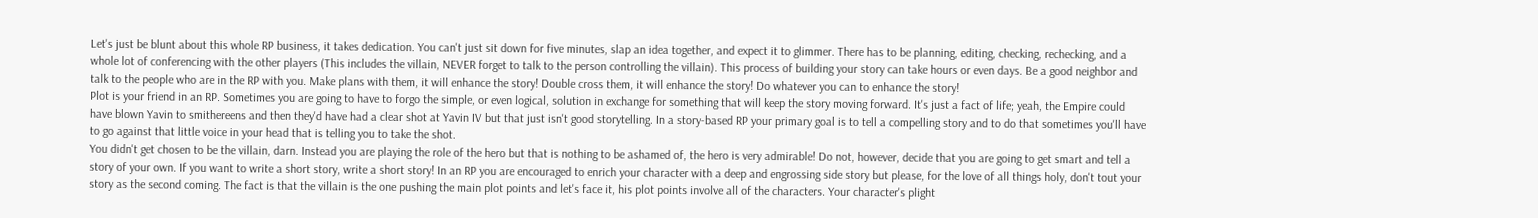Let's just be blunt about this whole RP business, it takes dedication. You can't just sit down for five minutes, slap an idea together, and expect it to glimmer. There has to be planning, editing, checking, rechecking, and a whole lot of conferencing with the other players (This includes the villain, NEVER forget to talk to the person controlling the villain). This process of building your story can take hours or even days. Be a good neighbor and talk to the people who are in the RP with you. Make plans with them, it will enhance the story! Double cross them, it will enhance the story! Do whatever you can to enhance the story!
Plot is your friend in an RP. Sometimes you are going to have to forgo the simple, or even logical, solution in exchange for something that will keep the story moving forward. It's just a fact of life; yeah, the Empire could have blown Yavin to smithereens and then they'd have had a clear shot at Yavin IV but that just isn't good storytelling. In a story-based RP your primary goal is to tell a compelling story and to do that sometimes you'll have to go against that little voice in your head that is telling you to take the shot.
You didn't get chosen to be the villain, darn. Instead you are playing the role of the hero but that is nothing to be ashamed of, the hero is very admirable! Do not, however, decide that you are going to get smart and tell a story of your own. If you want to write a short story, write a short story! In an RP you are encouraged to enrich your character with a deep and engrossing side story but please, for the love of all things holy, don't tout your story as the second coming. The fact is that the villain is the one pushing the main plot points and let's face it, his plot points involve all of the characters. Your character's plight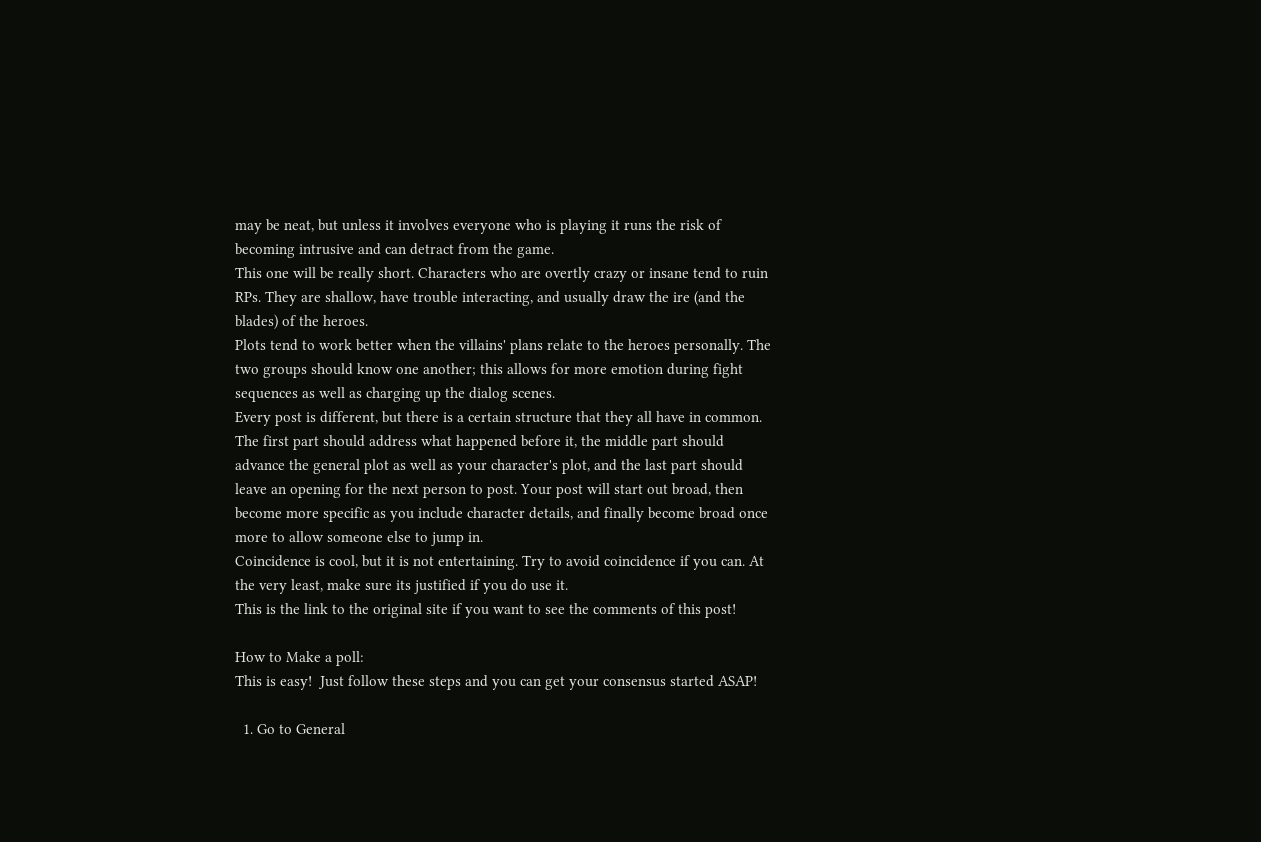may be neat, but unless it involves everyone who is playing it runs the risk of becoming intrusive and can detract from the game.
This one will be really short. Characters who are overtly crazy or insane tend to ruin RPs. They are shallow, have trouble interacting, and usually draw the ire (and the blades) of the heroes.
Plots tend to work better when the villains' plans relate to the heroes personally. The two groups should know one another; this allows for more emotion during fight sequences as well as charging up the dialog scenes.
Every post is different, but there is a certain structure that they all have in common. The first part should address what happened before it, the middle part should advance the general plot as well as your character's plot, and the last part should leave an opening for the next person to post. Your post will start out broad, then become more specific as you include character details, and finally become broad once more to allow someone else to jump in.
Coincidence is cool, but it is not entertaining. Try to avoid coincidence if you can. At the very least, make sure its justified if you do use it.
This is the link to the original site if you want to see the comments of this post!

How to Make a poll:
This is easy!  Just follow these steps and you can get your consensus started ASAP!

  1. Go to General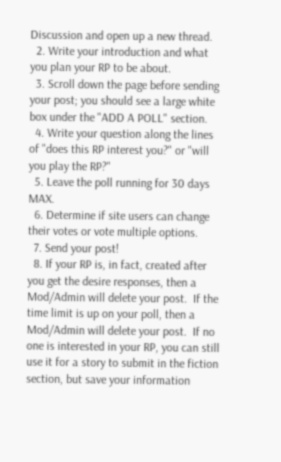Discussion and open up a new thread.
  2. Write your introduction and what you plan your RP to be about.
  3. Scroll down the page before sending your post; you should see a large white box under the "ADD A POLL" section.
  4. Write your question along the lines of "does this RP interest you?" or "will you play the RP?"
  5. Leave the poll running for 30 days MAX.
  6. Determine if site users can change their votes or vote multiple options.
  7. Send your post!
  8. If your RP is, in fact, created after you get the desire responses, then a Mod/Admin will delete your post.  If the time limit is up on your poll, then a Mod/Admin will delete your post.  If no one is interested in your RP, you can still use it for a story to submit in the fiction section, but save your information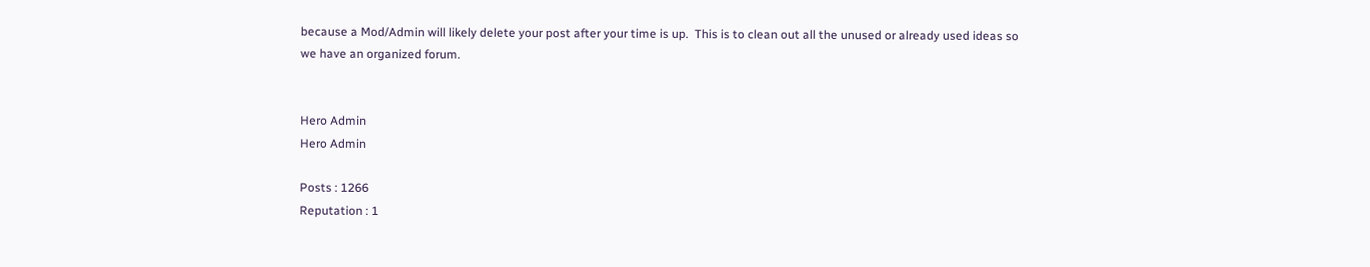because a Mod/Admin will likely delete your post after your time is up.  This is to clean out all the unused or already used ideas so we have an organized forum.


Hero Admin
Hero Admin

Posts : 1266
Reputation : 1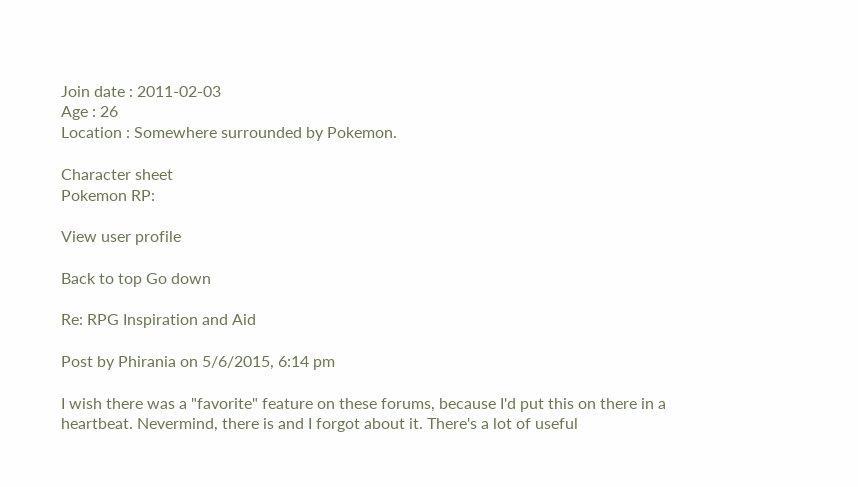Join date : 2011-02-03
Age : 26
Location : Somewhere surrounded by Pokemon.

Character sheet
Pokemon RP:

View user profile

Back to top Go down

Re: RPG Inspiration and Aid

Post by Phirania on 5/6/2015, 6:14 pm

I wish there was a "favorite" feature on these forums, because I'd put this on there in a heartbeat. Nevermind, there is and I forgot about it. There's a lot of useful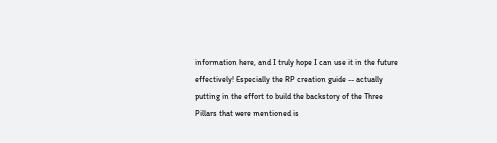information here, and I truly hope I can use it in the future effectively! Especially the RP creation guide -- actually putting in the effort to build the backstory of the Three Pillars that were mentioned is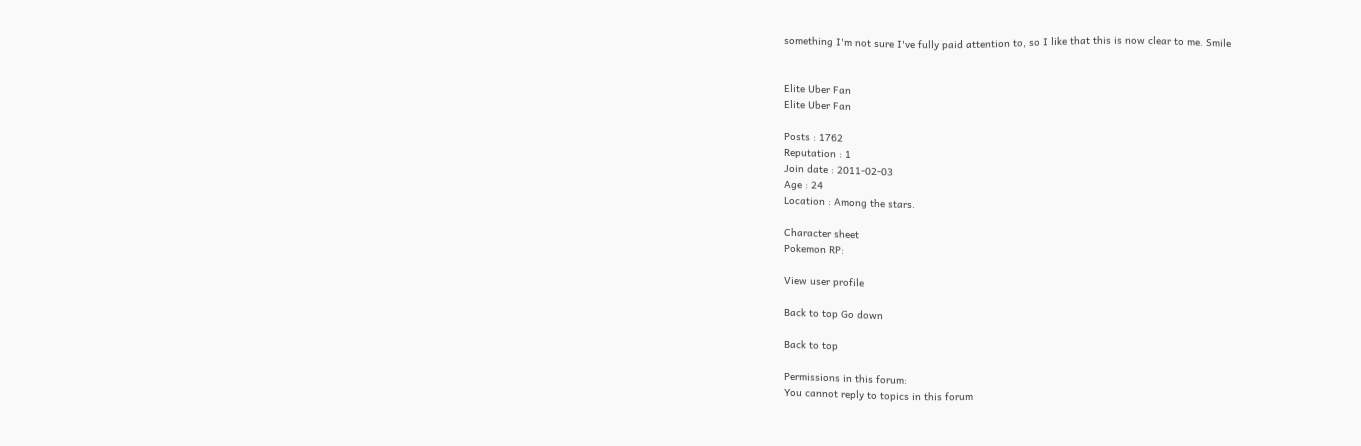something I'm not sure I've fully paid attention to, so I like that this is now clear to me. Smile


Elite Uber Fan
Elite Uber Fan

Posts : 1762
Reputation : 1
Join date : 2011-02-03
Age : 24
Location : Among the stars.

Character sheet
Pokemon RP:

View user profile

Back to top Go down

Back to top

Permissions in this forum:
You cannot reply to topics in this forum